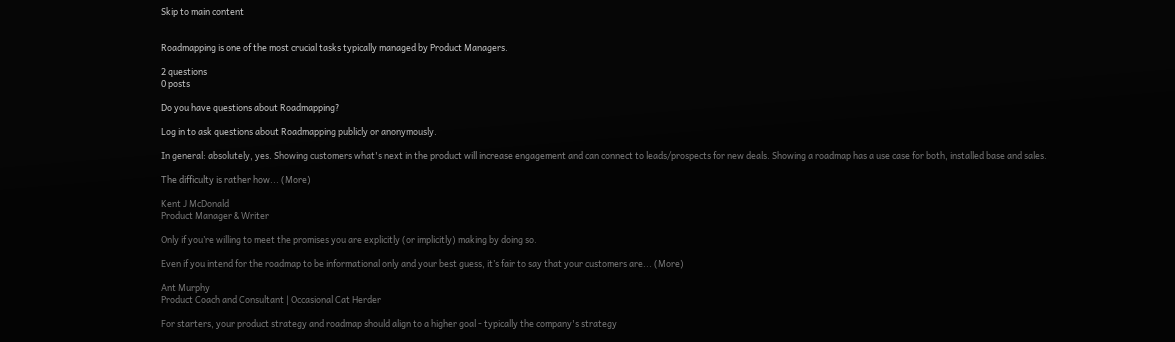Skip to main content


Roadmapping is one of the most crucial tasks typically managed by Product Managers.

2 questions
0 posts

Do you have questions about Roadmapping?

Log in to ask questions about Roadmapping publicly or anonymously.

In general: absolutely, yes. Showing customers what's next in the product will increase engagement and can connect to leads/prospects for new deals. Showing a roadmap has a use case for both, installed base and sales.

The difficulty is rather how... (More)

Kent J McDonald
Product Manager & Writer

Only if you’re willing to meet the promises you are explicitly (or implicitly) making by doing so.

Even if you intend for the roadmap to be informational only and your best guess, it’s fair to say that your customers are... (More)

Ant Murphy
Product Coach and Consultant | Occasional Cat Herder

For starters, your product strategy and roadmap should align to a higher goal - typically the company's strategy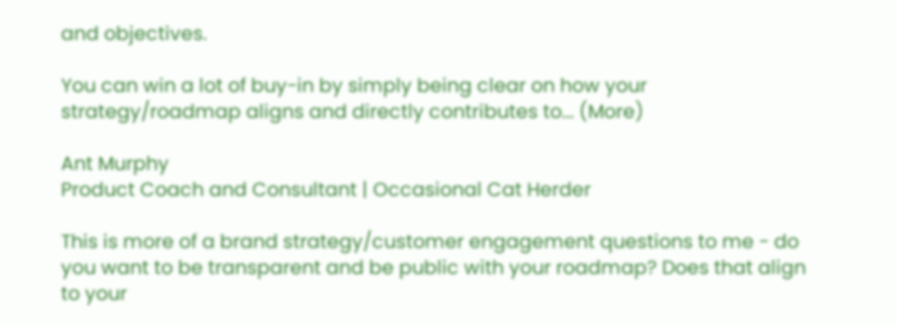and objectives.

You can win a lot of buy-in by simply being clear on how your strategy/roadmap aligns and directly contributes to... (More)

Ant Murphy
Product Coach and Consultant | Occasional Cat Herder

This is more of a brand strategy/customer engagement questions to me - do you want to be transparent and be public with your roadmap? Does that align to your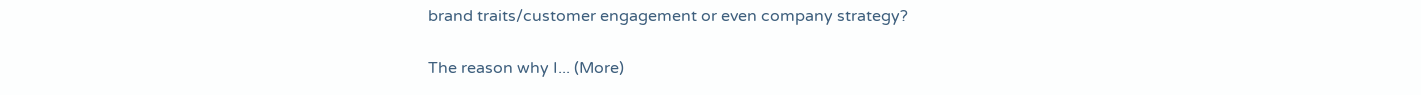brand traits/customer engagement or even company strategy?

The reason why I... (More)